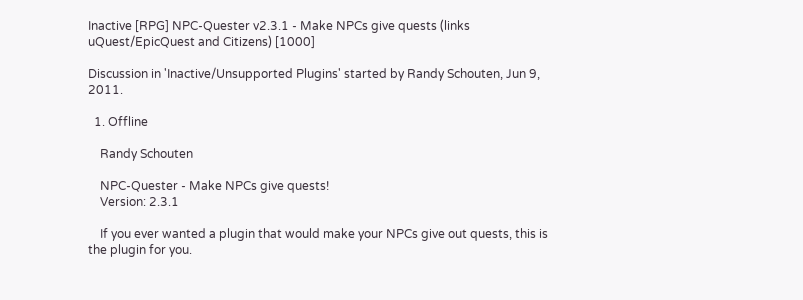Inactive [RPG] NPC-Quester v2.3.1 - Make NPCs give quests (links uQuest/EpicQuest and Citizens) [1000]

Discussion in 'Inactive/Unsupported Plugins' started by Randy Schouten, Jun 9, 2011.

  1. Offline

    Randy Schouten

    NPC-Quester - Make NPCs give quests!
    Version: 2.3.1

    If you ever wanted a plugin that would make your NPCs give out quests, this is the plugin for you.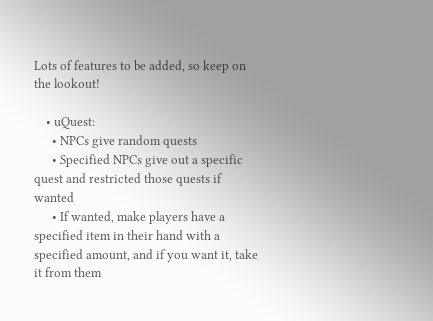Lots of features to be added, so keep on the lookout!

    • uQuest:
      • NPCs give random quests
      • Specified NPCs give out a specific quest and restricted those quests if wanted
      • If wanted, make players have a specified item in their hand with a specified amount, and if you want it, take it from them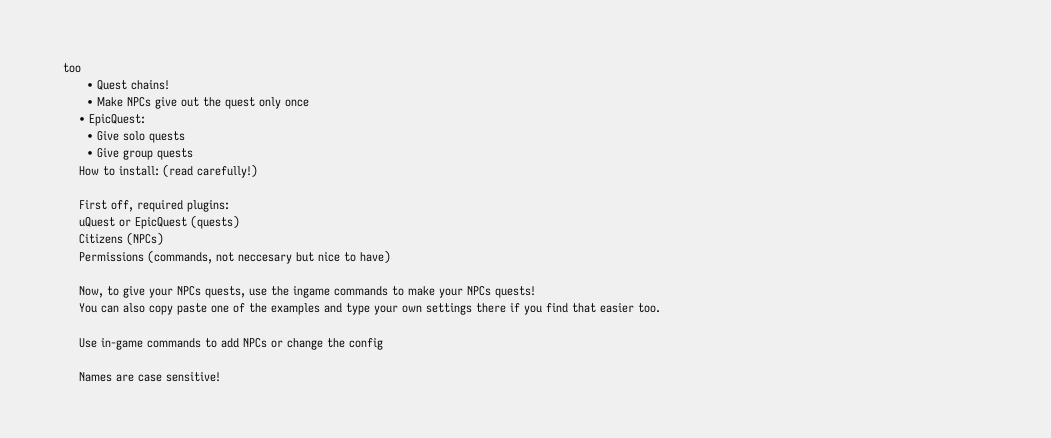too
      • Quest chains!
      • Make NPCs give out the quest only once
    • EpicQuest:
      • Give solo quests
      • Give group quests
    How to install: (read carefully!)

    First off, required plugins:
    uQuest or EpicQuest (quests)
    Citizens (NPCs)
    Permissions (commands, not neccesary but nice to have)

    Now, to give your NPCs quests, use the ingame commands to make your NPCs quests!
    You can also copy paste one of the examples and type your own settings there if you find that easier too.

    Use in-game commands to add NPCs or change the config

    Names are case sensitive!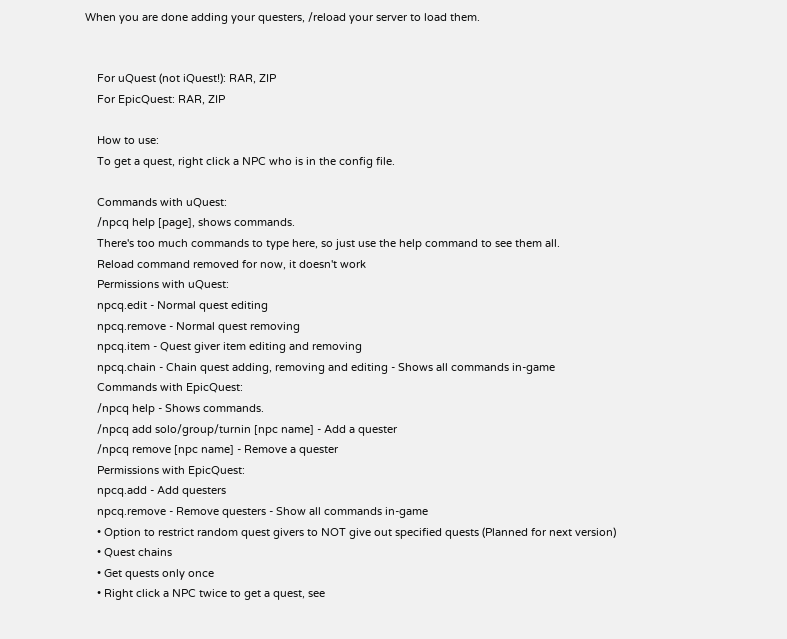When you are done adding your questers, /reload your server to load them.


    For uQuest (not iQuest!): RAR, ZIP
    For EpicQuest: RAR, ZIP

    How to use:
    To get a quest, right click a NPC who is in the config file.

    Commands with uQuest:
    /npcq help [page], shows commands.
    There's too much commands to type here, so just use the help command to see them all.
    Reload command removed for now, it doesn't work
    Permissions with uQuest:
    npcq.edit - Normal quest editing
    npcq.remove - Normal quest removing
    npcq.item - Quest giver item editing and removing
    npcq.chain - Chain quest adding, removing and editing - Shows all commands in-game
    Commands with EpicQuest:
    /npcq help - Shows commands.
    /npcq add solo/group/turnin [npc name] - Add a quester
    /npcq remove [npc name] - Remove a quester
    Permissions with EpicQuest:
    npcq.add - Add questers
    npcq.remove - Remove questers - Show all commands in-game
    • Option to restrict random quest givers to NOT give out specified quests (Planned for next version)
    • Quest chains
    • Get quests only once
    • Right click a NPC twice to get a quest, see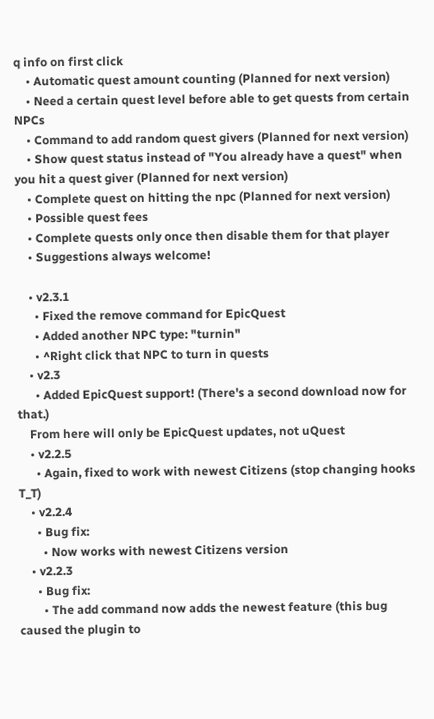q info on first click
    • Automatic quest amount counting (Planned for next version)
    • Need a certain quest level before able to get quests from certain NPCs
    • Command to add random quest givers (Planned for next version)
    • Show quest status instead of "You already have a quest" when you hit a quest giver (Planned for next version)
    • Complete quest on hitting the npc (Planned for next version)
    • Possible quest fees
    • Complete quests only once then disable them for that player
    • Suggestions always welcome!

    • v2.3.1
      • Fixed the remove command for EpicQuest
      • Added another NPC type: "turnin"
      • ^Right click that NPC to turn in quests
    • v2.3
      • Added EpicQuest support! (There's a second download now for that.)
    From here will only be EpicQuest updates, not uQuest
    • v2.2.5
      • Again, fixed to work with newest Citizens (stop changing hooks T_T)
    • v2.2.4
      • Bug fix:
        • Now works with newest Citizens version
    • v2.2.3
      • Bug fix:
        • The add command now adds the newest feature (this bug caused the plugin to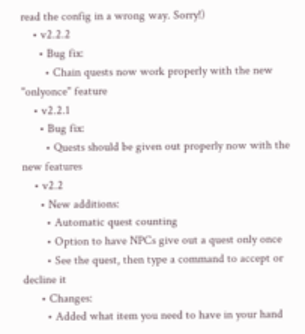read the config in a wrong way. Sorry!)
    • v2.2.2
      • Bug fix:
        • Chain quests now work properly with the new "onlyonce" feature
    • v2.2.1
      • Bug fix:
        • Quests should be given out properly now with the new features
    • v2.2
      • New additions:
        • Automatic quest counting
        • Option to have NPCs give out a quest only once
        • See the quest, then type a command to accept or decline it
      • Changes:
        • Added what item you need to have in your hand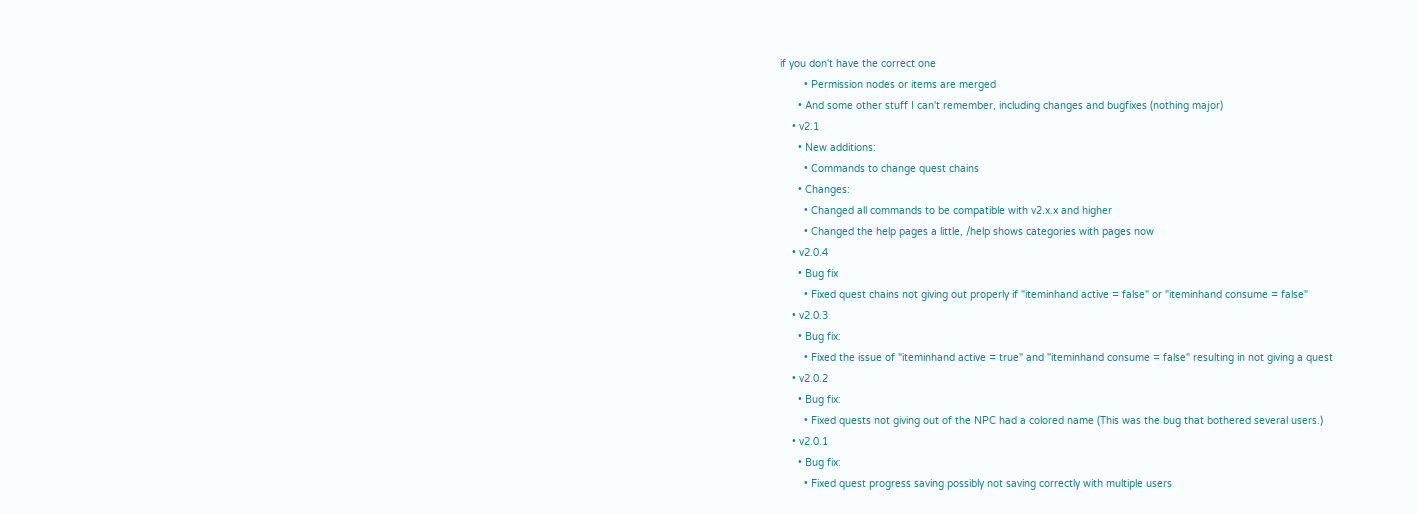if you don't have the correct one
        • Permission nodes or items are merged
      • And some other stuff I can't remember, including changes and bugfixes (nothing major)
    • v2.1
      • New additions:
        • Commands to change quest chains
      • Changes:
        • Changed all commands to be compatible with v2.x.x and higher
        • Changed the help pages a little, /help shows categories with pages now
    • v2.0.4
      • Bug fix
        • Fixed quest chains not giving out properly if "iteminhand active = false" or "iteminhand consume = false"
    • v2.0.3
      • Bug fix:
        • Fixed the issue of "iteminhand active = true" and "iteminhand consume = false" resulting in not giving a quest
    • v2.0.2
      • Bug fix:
        • Fixed quests not giving out of the NPC had a colored name (This was the bug that bothered several users.)
    • v2.0.1
      • Bug fix:
        • Fixed quest progress saving possibly not saving correctly with multiple users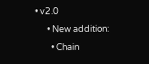• v2.0
      • New addition:
        • Chain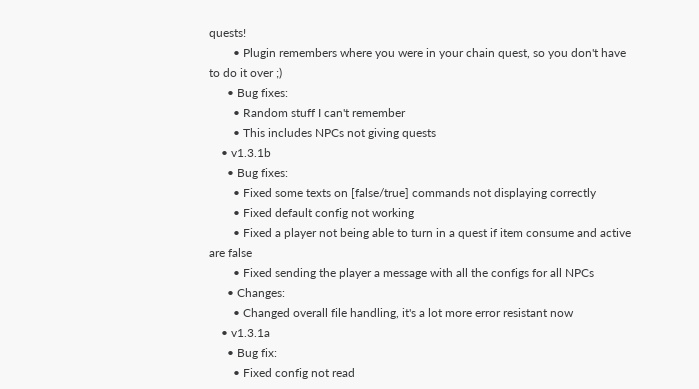quests!
        • Plugin remembers where you were in your chain quest, so you don't have to do it over ;)
      • Bug fixes:
        • Random stuff I can't remember
        • This includes NPCs not giving quests
    • v1.3.1b
      • Bug fixes:
        • Fixed some texts on [false/true] commands not displaying correctly
        • Fixed default config not working
        • Fixed a player not being able to turn in a quest if item consume and active are false
        • Fixed sending the player a message with all the configs for all NPCs
      • Changes:
        • Changed overall file handling, it's a lot more error resistant now
    • v1.3.1a
      • Bug fix:
        • Fixed config not read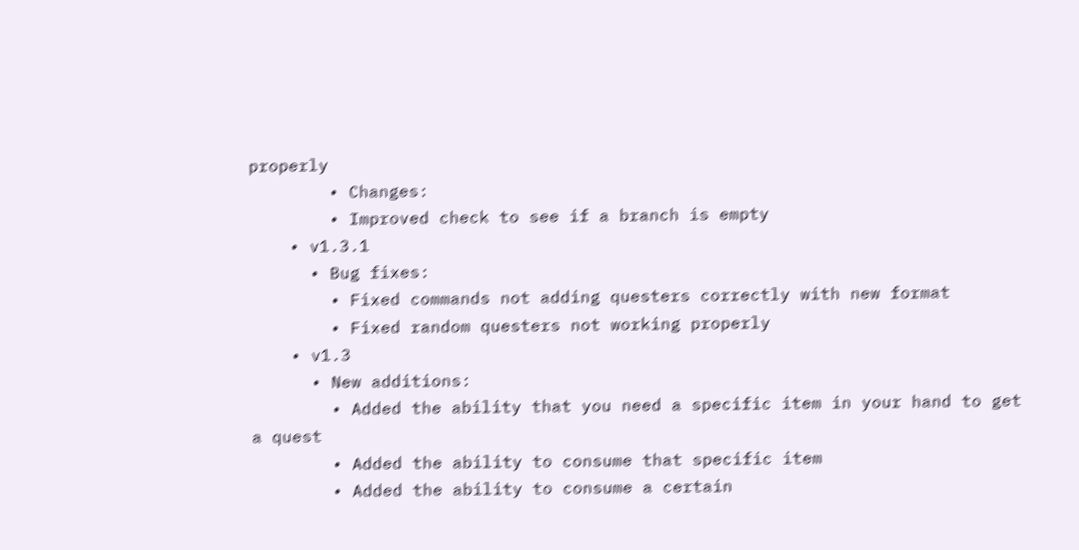properly
        • Changes:
        • Improved check to see if a branch is empty
    • v1.3.1
      • Bug fixes:
        • Fixed commands not adding questers correctly with new format
        • Fixed random questers not working properly
    • v1.3
      • New additions:
        • Added the ability that you need a specific item in your hand to get a quest
        • Added the ability to consume that specific item
        • Added the ability to consume a certain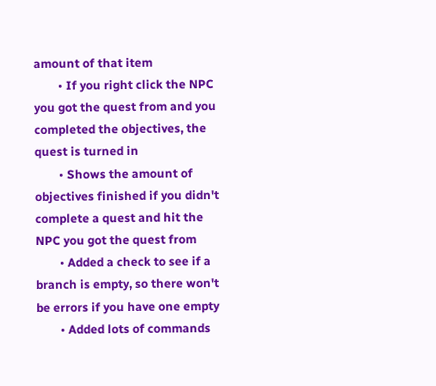amount of that item
        • If you right click the NPC you got the quest from and you completed the objectives, the quest is turned in
        • Shows the amount of objectives finished if you didn't complete a quest and hit the NPC you got the quest from
        • Added a check to see if a branch is empty, so there won't be errors if you have one empty
        • Added lots of commands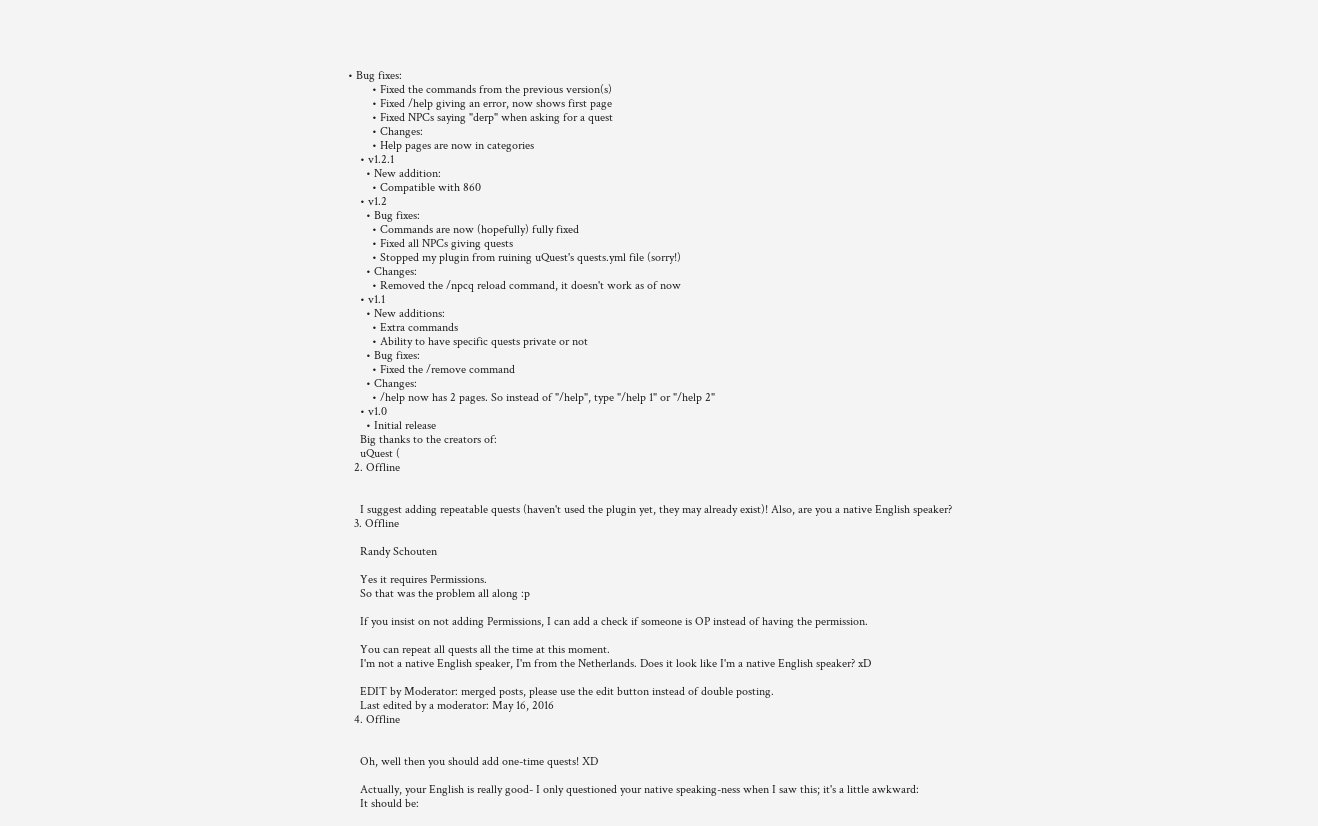• Bug fixes:
        • Fixed the commands from the previous version(s)
        • Fixed /help giving an error, now shows first page
        • Fixed NPCs saying "derp" when asking for a quest
        • Changes:
        • Help pages are now in categories
    • v1.2.1
      • New addition:
        • Compatible with 860
    • v1.2
      • Bug fixes:
        • Commands are now (hopefully) fully fixed
        • Fixed all NPCs giving quests
        • Stopped my plugin from ruining uQuest's quests.yml file (sorry!)
      • Changes:
        • Removed the /npcq reload command, it doesn't work as of now
    • v1.1
      • New additions:
        • Extra commands
        • Ability to have specific quests private or not
      • Bug fixes:
        • Fixed the /remove command
      • Changes:
        • /help now has 2 pages. So instead of "/help", type "/help 1" or "/help 2"
    • v1.0
      • Initial release
    Big thanks to the creators of:
    uQuest (
  2. Offline


    I suggest adding repeatable quests (haven't used the plugin yet, they may already exist)! Also, are you a native English speaker?
  3. Offline

    Randy Schouten

    Yes it requires Permissions.
    So that was the problem all along :p

    If you insist on not adding Permissions, I can add a check if someone is OP instead of having the permission.

    You can repeat all quests all the time at this moment.
    I'm not a native English speaker, I'm from the Netherlands. Does it look like I'm a native English speaker? xD

    EDIT by Moderator: merged posts, please use the edit button instead of double posting.
    Last edited by a moderator: May 16, 2016
  4. Offline


    Oh, well then you should add one-time quests! XD

    Actually, your English is really good- I only questioned your native speaking-ness when I saw this; it's a little awkward:
    It should be: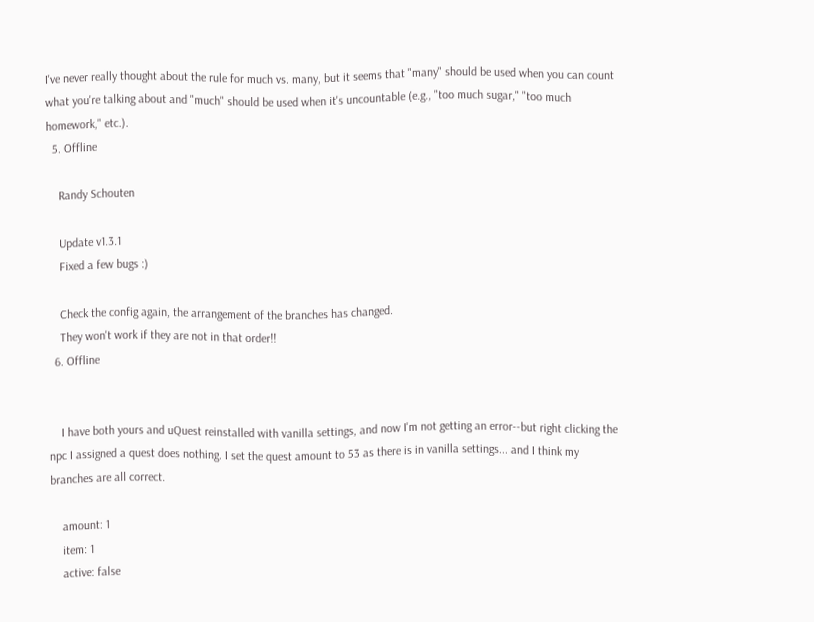I've never really thought about the rule for much vs. many, but it seems that "many" should be used when you can count what you're talking about and "much" should be used when it's uncountable (e.g., "too much sugar," "too much homework," etc.).
  5. Offline

    Randy Schouten

    Update v1.3.1
    Fixed a few bugs :)

    Check the config again, the arrangement of the branches has changed.
    They won't work if they are not in that order!!
  6. Offline


    I have both yours and uQuest reinstalled with vanilla settings, and now I'm not getting an error--but right clicking the npc I assigned a quest does nothing. I set the quest amount to 53 as there is in vanilla settings... and I think my branches are all correct.

    amount: 1
    item: 1
    active: false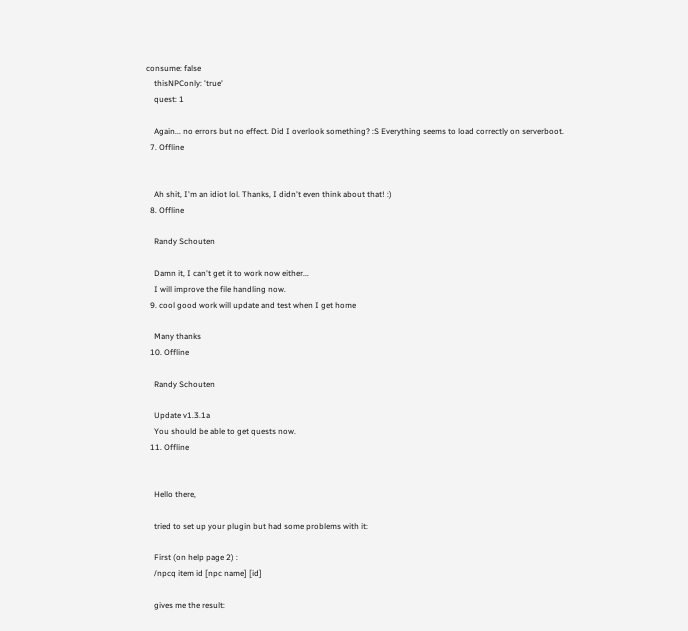consume: false
    thisNPConly: 'true'
    quest: 1

    Again... no errors but no effect. Did I overlook something? :S Everything seems to load correctly on serverboot.
  7. Offline


    Ah shit, I'm an idiot lol. Thanks, I didn't even think about that! :)
  8. Offline

    Randy Schouten

    Damn it, I can't get it to work now either...
    I will improve the file handling now.
  9. cool good work will update and test when I get home

    Many thanks
  10. Offline

    Randy Schouten

    Update v1.3.1a
    You should be able to get quests now.
  11. Offline


    Hello there,

    tried to set up your plugin but had some problems with it:

    First (on help page 2) :
    /npcq item id [npc name] [id]

    gives me the result: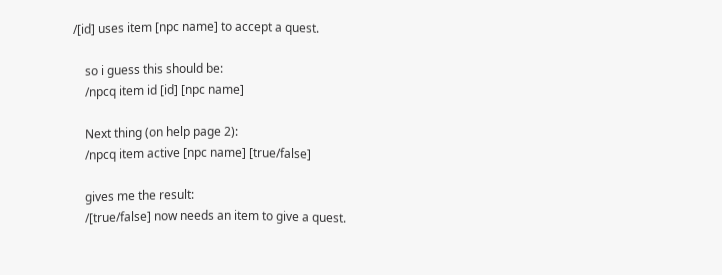/[id] uses item [npc name] to accept a quest.

    so i guess this should be:
    /npcq item id [id] [npc name]

    Next thing (on help page 2):
    /npcq item active [npc name] [true/false]

    gives me the result:
    /[true/false] now needs an item to give a quest.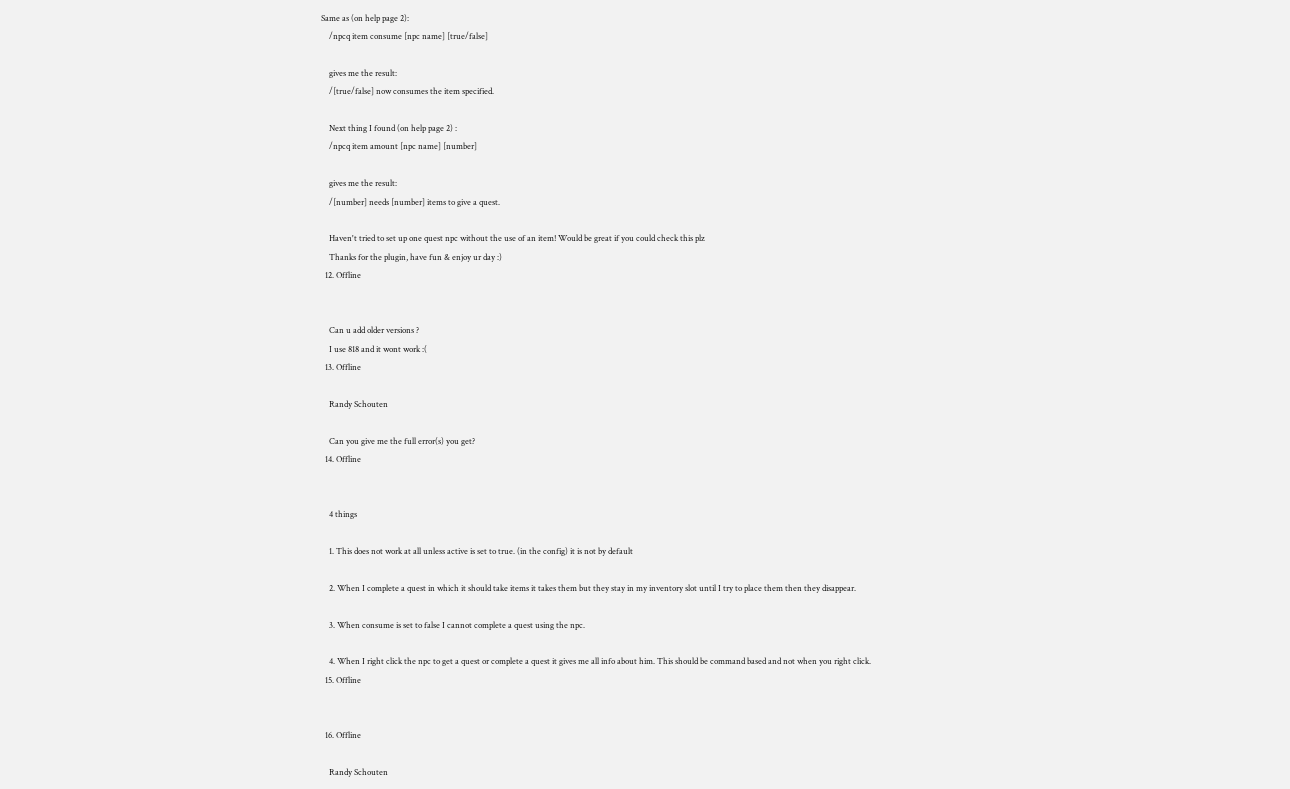Same as (on help page 2):
    /npcq item consume [npc name] [true/false]

    gives me the result:
    /[true/false] now consumes the item specified.

    Next thing I found (on help page 2) :
    /npcq item amount [npc name] [number]

    gives me the result:
    /[number] needs [number] items to give a quest.

    Haven't tried to set up one quest npc without the use of an item! Would be great if you could check this plz
    Thanks for the plugin, have fun & enjoy ur day :)
  12. Offline


    Can u add older versions ?
    I use 818 and it wont work :(
  13. Offline

    Randy Schouten

    Can you give me the full error(s) you get?
  14. Offline


    4 things

    1. This does not work at all unless active is set to true. (in the config) it is not by default

    2. When I complete a quest in which it should take items it takes them but they stay in my inventory slot until I try to place them then they disappear.

    3. When consume is set to false I cannot complete a quest using the npc.

    4. When I right click the npc to get a quest or complete a quest it gives me all info about him. This should be command based and not when you right click.
  15. Offline


  16. Offline

    Randy Schouten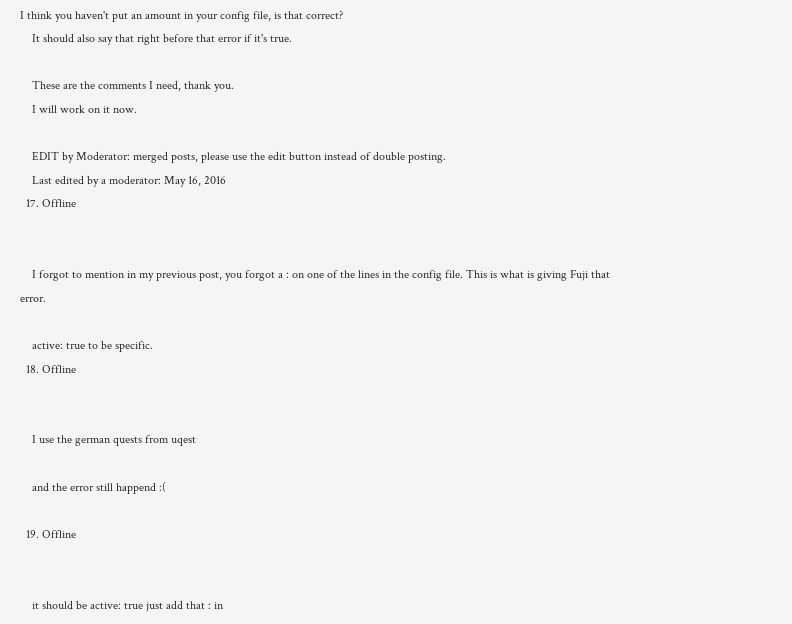I think you haven't put an amount in your config file, is that correct?
    It should also say that right before that error if it's true.

    These are the comments I need, thank you.
    I will work on it now.

    EDIT by Moderator: merged posts, please use the edit button instead of double posting.
    Last edited by a moderator: May 16, 2016
  17. Offline


    I forgot to mention in my previous post, you forgot a : on one of the lines in the config file. This is what is giving Fuji that error.

    active: true to be specific.
  18. Offline


    I use the german quests from uqest

    and the error still happend :(

  19. Offline


    it should be active: true just add that : in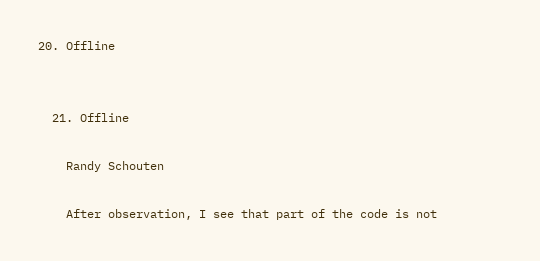20. Offline


  21. Offline

    Randy Schouten

    After observation, I see that part of the code is not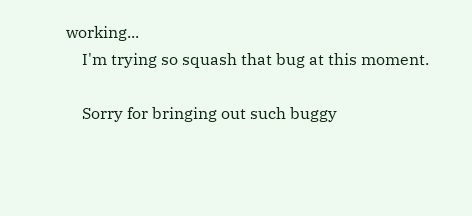working...
    I'm trying so squash that bug at this moment.

    Sorry for bringing out such buggy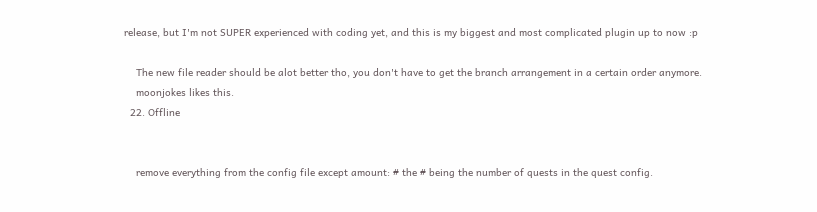release, but I'm not SUPER experienced with coding yet, and this is my biggest and most complicated plugin up to now :p

    The new file reader should be alot better tho, you don't have to get the branch arrangement in a certain order anymore.
    moonjokes likes this.
  22. Offline


    remove everything from the config file except amount: # the # being the number of quests in the quest config.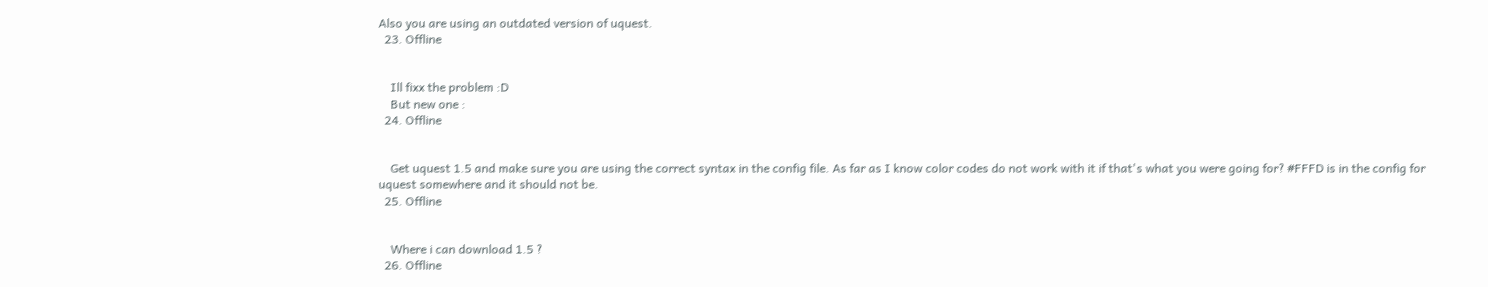Also you are using an outdated version of uquest.
  23. Offline


    Ill fixx the problem :D
    But new one :
  24. Offline


    Get uquest 1.5 and make sure you are using the correct syntax in the config file. As far as I know color codes do not work with it if that's what you were going for? #FFFD is in the config for uquest somewhere and it should not be.
  25. Offline


    Where i can download 1.5 ?
  26. Offline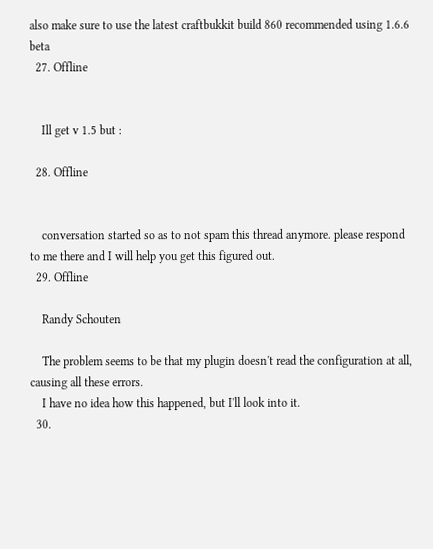also make sure to use the latest craftbukkit build 860 recommended using 1.6.6 beta
  27. Offline


    Ill get v 1.5 but :

  28. Offline


    conversation started so as to not spam this thread anymore. please respond to me there and I will help you get this figured out.
  29. Offline

    Randy Schouten

    The problem seems to be that my plugin doesn't read the configuration at all, causing all these errors.
    I have no idea how this happened, but I'll look into it.
  30.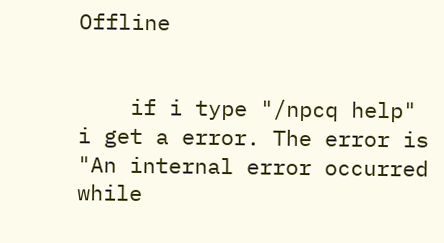Offline


    if i type "/npcq help" i get a error. The error is "An internal error occurred while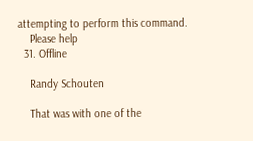attempting to perform this command.
    Please help
  31. Offline

    Randy Schouten

    That was with one of the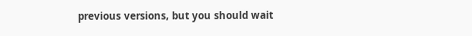previous versions, but you should wait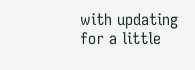with updating for a little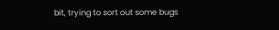bit, trying to sort out some bugs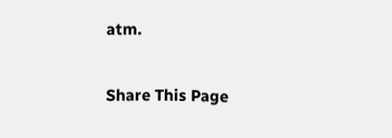atm.

Share This Page